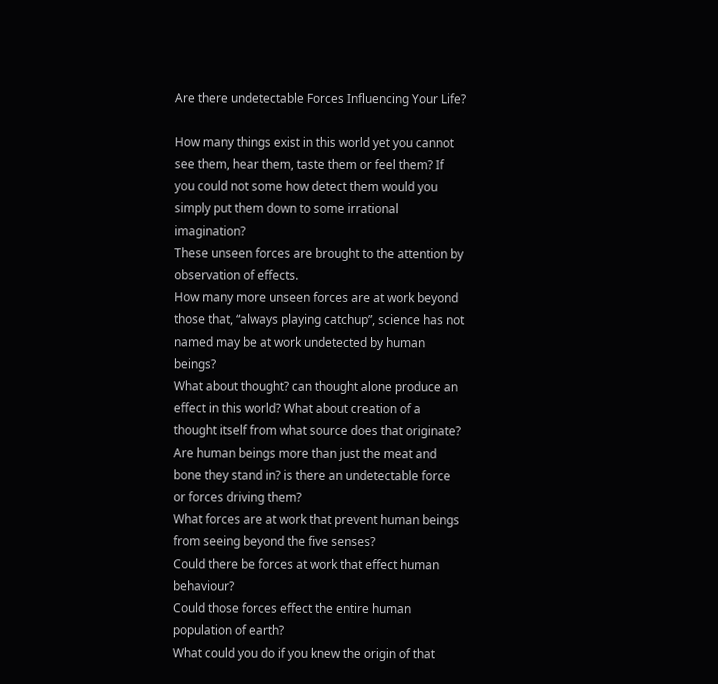Are there undetectable Forces Influencing Your Life?

How many things exist in this world yet you cannot see them, hear them, taste them or feel them? If you could not some how detect them would you simply put them down to some irrational imagination?
These unseen forces are brought to the attention by observation of effects.
How many more unseen forces are at work beyond those that, “always playing catchup”, science has not named may be at work undetected by human beings?
What about thought? can thought alone produce an effect in this world? What about creation of a thought itself from what source does that originate?
Are human beings more than just the meat and bone they stand in? is there an undetectable force or forces driving them?
What forces are at work that prevent human beings from seeing beyond the five senses?
Could there be forces at work that effect human behaviour?
Could those forces effect the entire human population of earth?
What could you do if you knew the origin of that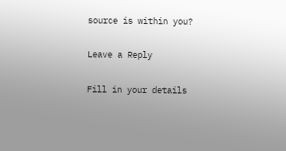source is within you?

Leave a Reply

Fill in your details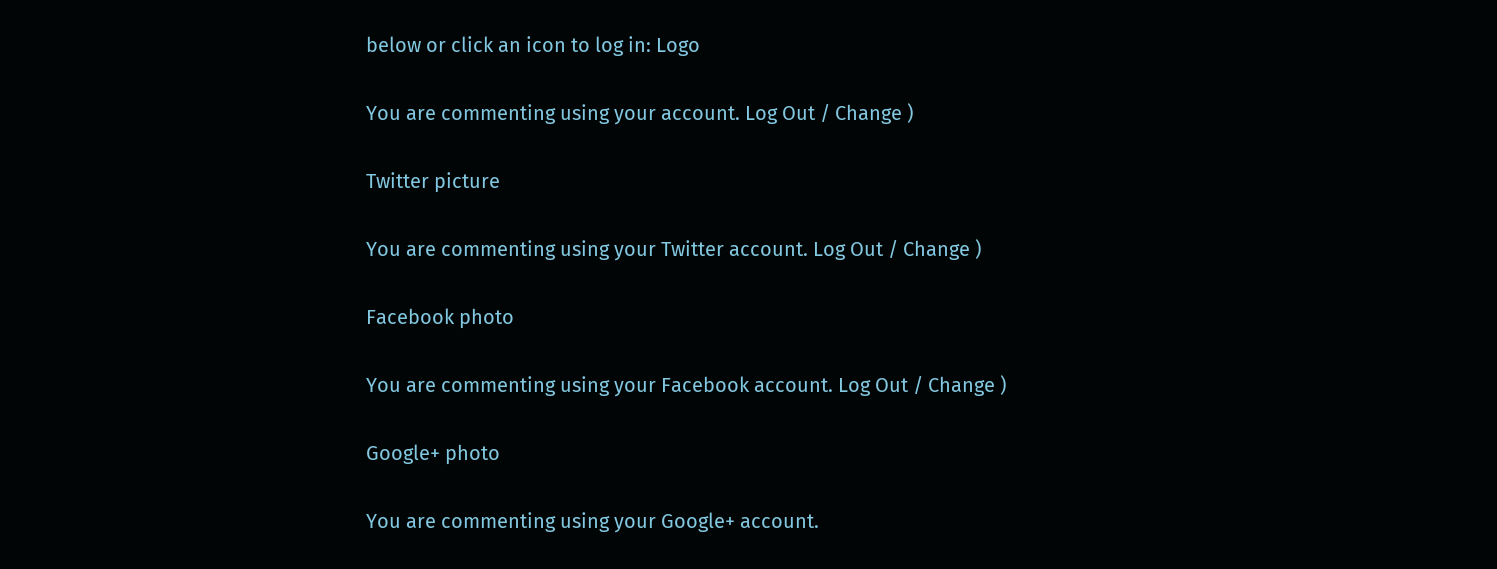below or click an icon to log in: Logo

You are commenting using your account. Log Out / Change )

Twitter picture

You are commenting using your Twitter account. Log Out / Change )

Facebook photo

You are commenting using your Facebook account. Log Out / Change )

Google+ photo

You are commenting using your Google+ account.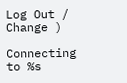Log Out / Change )

Connecting to %s